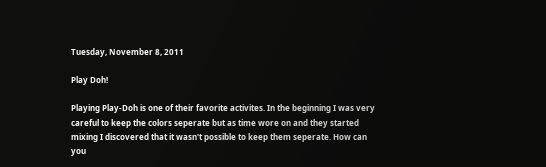Tuesday, November 8, 2011

Play Doh!

Playing Play-Doh is one of their favorite activites. In the beginning I was very careful to keep the colors seperate but as time wore on and they started mixing I discovered that it wasn't possible to keep them seperate. How can you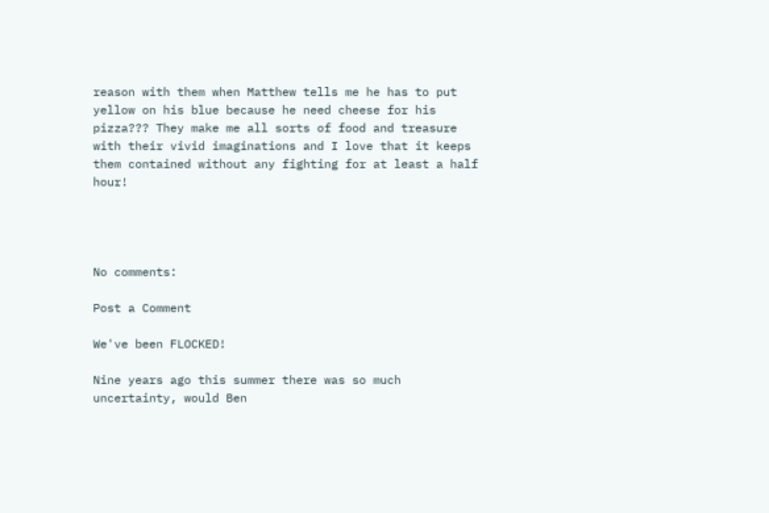reason with them when Matthew tells me he has to put yellow on his blue because he need cheese for his pizza??? They make me all sorts of food and treasure with their vivid imaginations and I love that it keeps them contained without any fighting for at least a half hour!




No comments:

Post a Comment

We've been FLOCKED!

Nine years ago this summer there was so much uncertainty, would Ben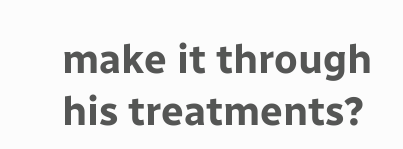make it through his treatments?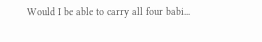Would I be able to carry all four babi...